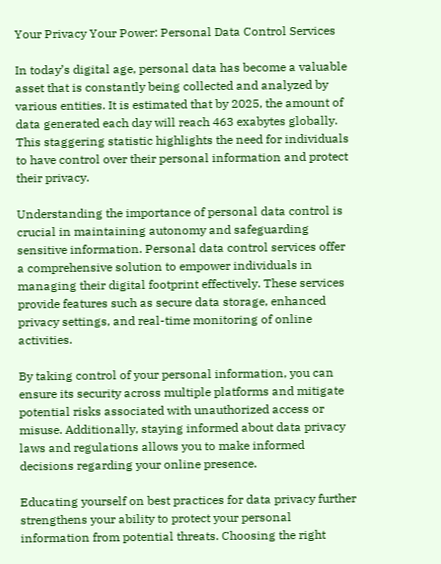Your Privacy Your Power: Personal Data Control Services

In today’s digital age, personal data has become a valuable asset that is constantly being collected and analyzed by various entities. It is estimated that by 2025, the amount of data generated each day will reach 463 exabytes globally. This staggering statistic highlights the need for individuals to have control over their personal information and protect their privacy.

Understanding the importance of personal data control is crucial in maintaining autonomy and safeguarding sensitive information. Personal data control services offer a comprehensive solution to empower individuals in managing their digital footprint effectively. These services provide features such as secure data storage, enhanced privacy settings, and real-time monitoring of online activities.

By taking control of your personal information, you can ensure its security across multiple platforms and mitigate potential risks associated with unauthorized access or misuse. Additionally, staying informed about data privacy laws and regulations allows you to make informed decisions regarding your online presence.

Educating yourself on best practices for data privacy further strengthens your ability to protect your personal information from potential threats. Choosing the right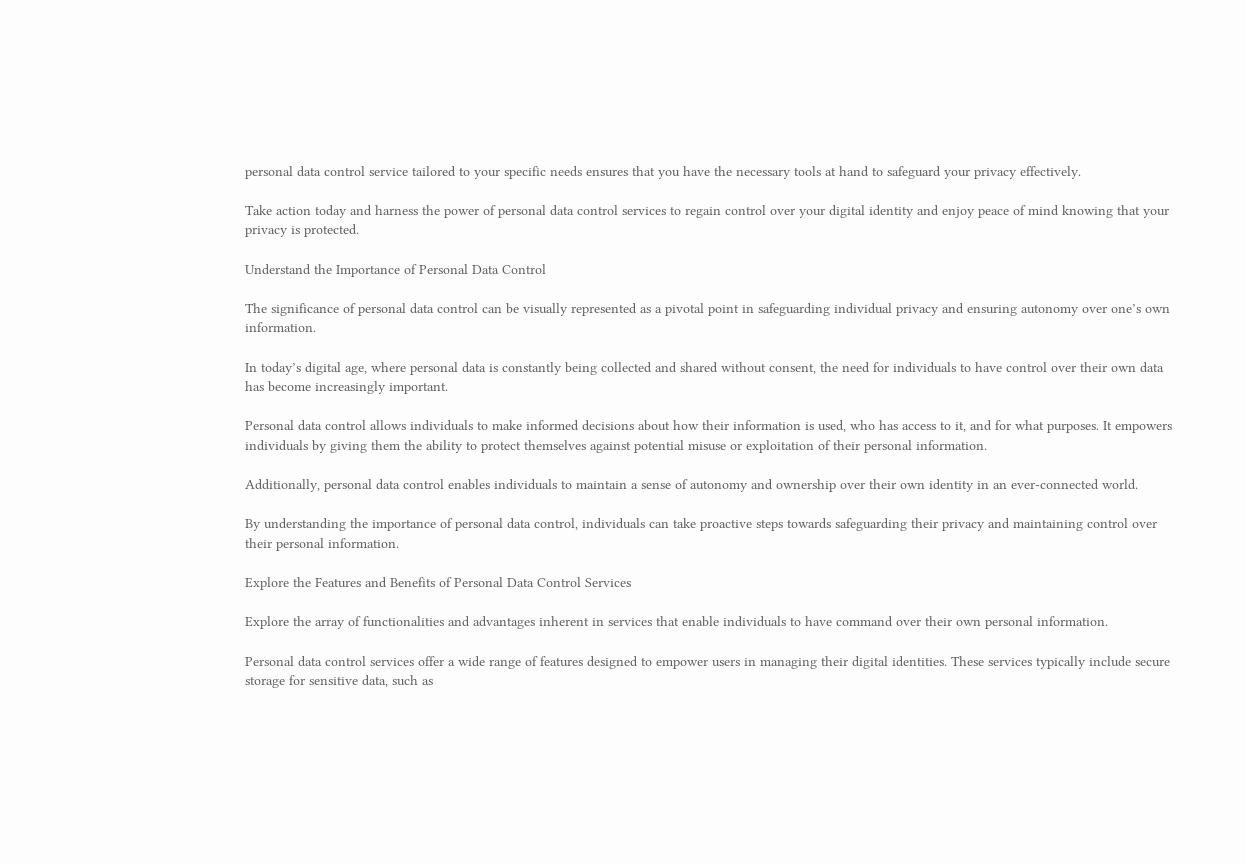personal data control service tailored to your specific needs ensures that you have the necessary tools at hand to safeguard your privacy effectively.

Take action today and harness the power of personal data control services to regain control over your digital identity and enjoy peace of mind knowing that your privacy is protected.

Understand the Importance of Personal Data Control

The significance of personal data control can be visually represented as a pivotal point in safeguarding individual privacy and ensuring autonomy over one’s own information.

In today’s digital age, where personal data is constantly being collected and shared without consent, the need for individuals to have control over their own data has become increasingly important.

Personal data control allows individuals to make informed decisions about how their information is used, who has access to it, and for what purposes. It empowers individuals by giving them the ability to protect themselves against potential misuse or exploitation of their personal information.

Additionally, personal data control enables individuals to maintain a sense of autonomy and ownership over their own identity in an ever-connected world.

By understanding the importance of personal data control, individuals can take proactive steps towards safeguarding their privacy and maintaining control over their personal information.

Explore the Features and Benefits of Personal Data Control Services

Explore the array of functionalities and advantages inherent in services that enable individuals to have command over their own personal information.

Personal data control services offer a wide range of features designed to empower users in managing their digital identities. These services typically include secure storage for sensitive data, such as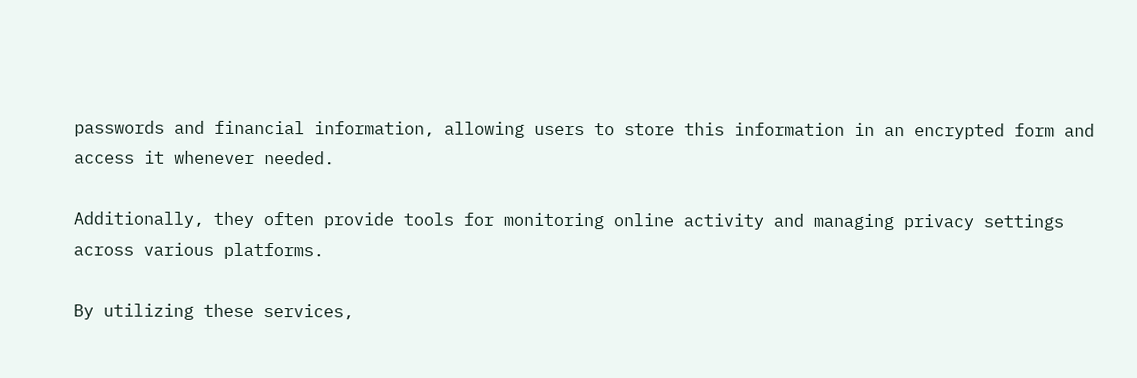passwords and financial information, allowing users to store this information in an encrypted form and access it whenever needed.

Additionally, they often provide tools for monitoring online activity and managing privacy settings across various platforms.

By utilizing these services,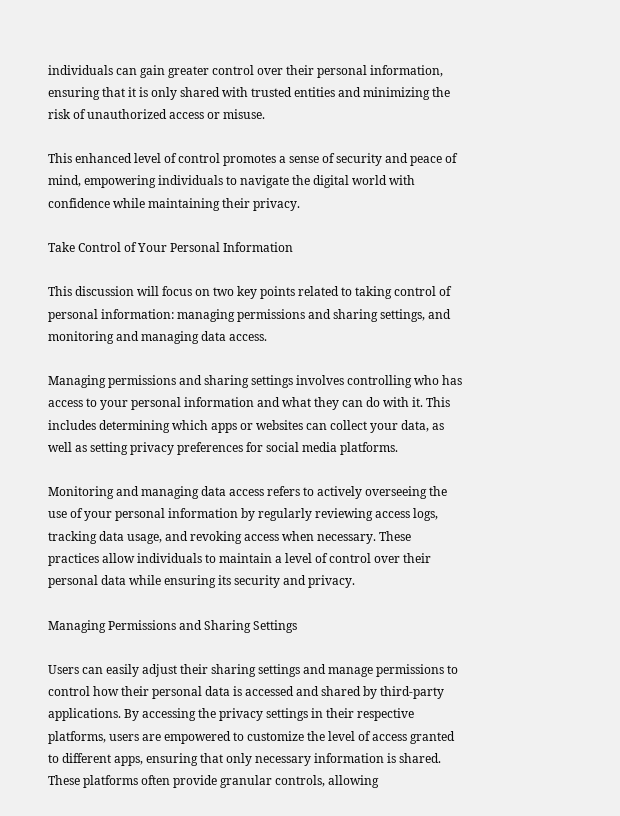individuals can gain greater control over their personal information, ensuring that it is only shared with trusted entities and minimizing the risk of unauthorized access or misuse.

This enhanced level of control promotes a sense of security and peace of mind, empowering individuals to navigate the digital world with confidence while maintaining their privacy.

Take Control of Your Personal Information

This discussion will focus on two key points related to taking control of personal information: managing permissions and sharing settings, and monitoring and managing data access.

Managing permissions and sharing settings involves controlling who has access to your personal information and what they can do with it. This includes determining which apps or websites can collect your data, as well as setting privacy preferences for social media platforms.

Monitoring and managing data access refers to actively overseeing the use of your personal information by regularly reviewing access logs, tracking data usage, and revoking access when necessary. These practices allow individuals to maintain a level of control over their personal data while ensuring its security and privacy.

Managing Permissions and Sharing Settings

Users can easily adjust their sharing settings and manage permissions to control how their personal data is accessed and shared by third-party applications. By accessing the privacy settings in their respective platforms, users are empowered to customize the level of access granted to different apps, ensuring that only necessary information is shared. These platforms often provide granular controls, allowing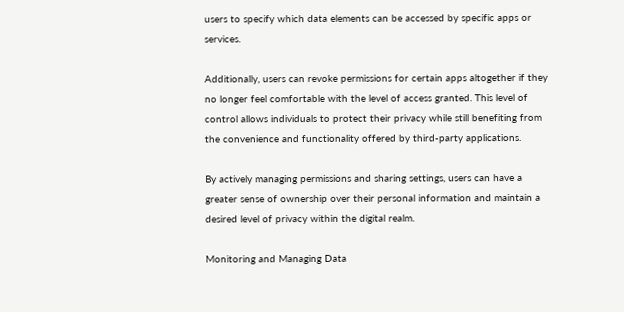users to specify which data elements can be accessed by specific apps or services.

Additionally, users can revoke permissions for certain apps altogether if they no longer feel comfortable with the level of access granted. This level of control allows individuals to protect their privacy while still benefiting from the convenience and functionality offered by third-party applications.

By actively managing permissions and sharing settings, users can have a greater sense of ownership over their personal information and maintain a desired level of privacy within the digital realm.

Monitoring and Managing Data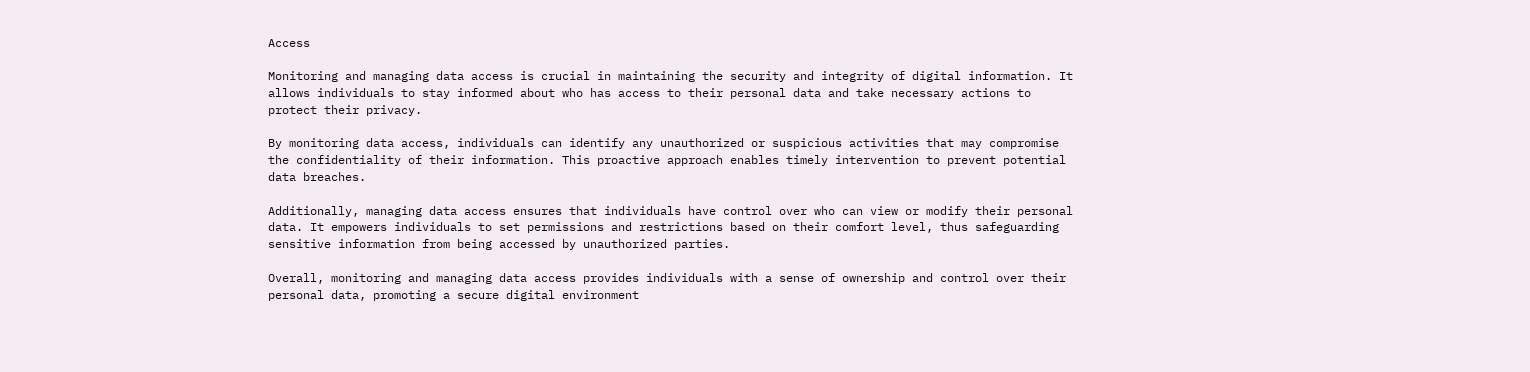Access

Monitoring and managing data access is crucial in maintaining the security and integrity of digital information. It allows individuals to stay informed about who has access to their personal data and take necessary actions to protect their privacy.

By monitoring data access, individuals can identify any unauthorized or suspicious activities that may compromise the confidentiality of their information. This proactive approach enables timely intervention to prevent potential data breaches.

Additionally, managing data access ensures that individuals have control over who can view or modify their personal data. It empowers individuals to set permissions and restrictions based on their comfort level, thus safeguarding sensitive information from being accessed by unauthorized parties.

Overall, monitoring and managing data access provides individuals with a sense of ownership and control over their personal data, promoting a secure digital environment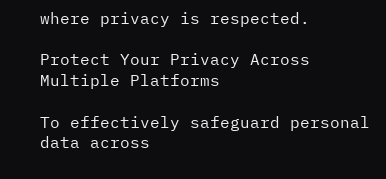where privacy is respected.

Protect Your Privacy Across Multiple Platforms

To effectively safeguard personal data across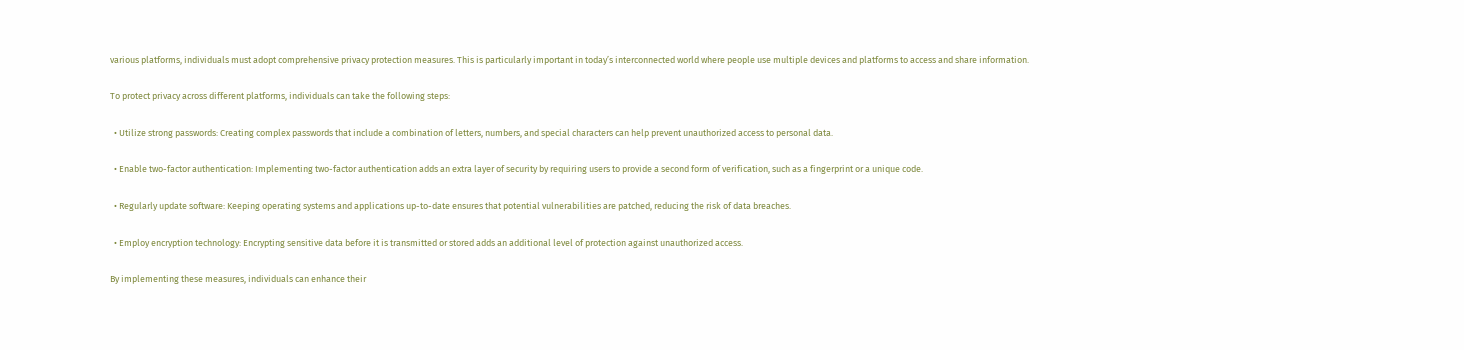various platforms, individuals must adopt comprehensive privacy protection measures. This is particularly important in today’s interconnected world where people use multiple devices and platforms to access and share information.

To protect privacy across different platforms, individuals can take the following steps:

  • Utilize strong passwords: Creating complex passwords that include a combination of letters, numbers, and special characters can help prevent unauthorized access to personal data.

  • Enable two-factor authentication: Implementing two-factor authentication adds an extra layer of security by requiring users to provide a second form of verification, such as a fingerprint or a unique code.

  • Regularly update software: Keeping operating systems and applications up-to-date ensures that potential vulnerabilities are patched, reducing the risk of data breaches.

  • Employ encryption technology: Encrypting sensitive data before it is transmitted or stored adds an additional level of protection against unauthorized access.

By implementing these measures, individuals can enhance their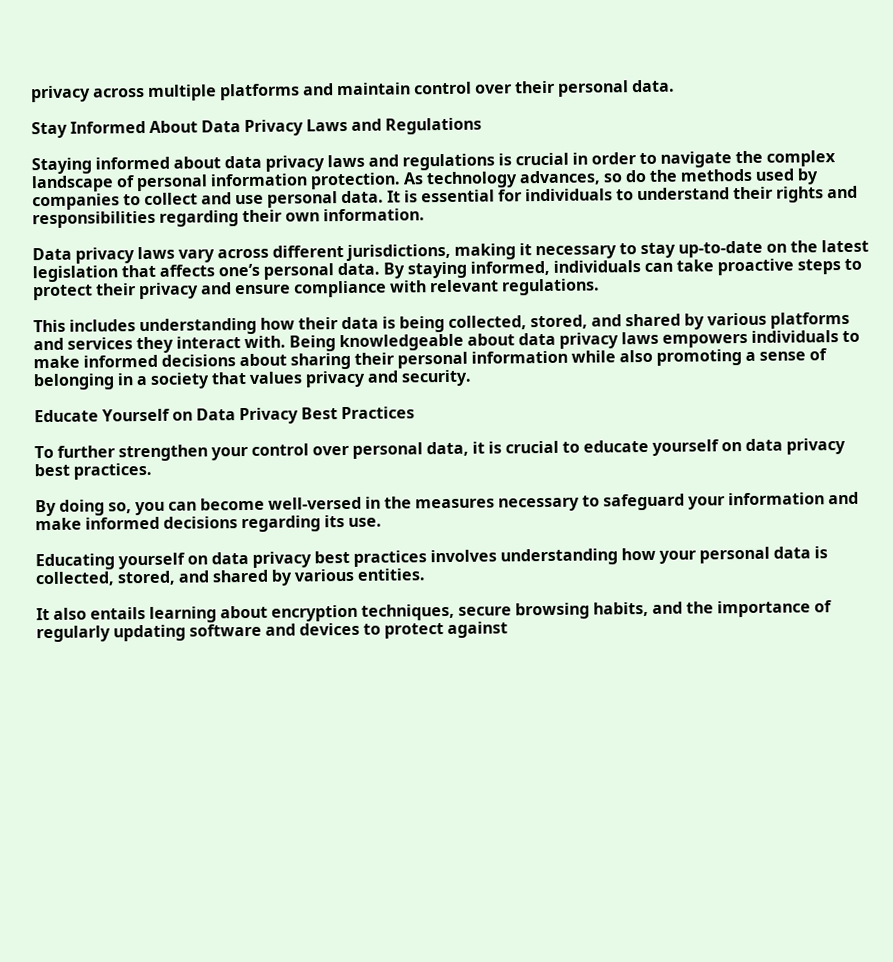privacy across multiple platforms and maintain control over their personal data.

Stay Informed About Data Privacy Laws and Regulations

Staying informed about data privacy laws and regulations is crucial in order to navigate the complex landscape of personal information protection. As technology advances, so do the methods used by companies to collect and use personal data. It is essential for individuals to understand their rights and responsibilities regarding their own information.

Data privacy laws vary across different jurisdictions, making it necessary to stay up-to-date on the latest legislation that affects one’s personal data. By staying informed, individuals can take proactive steps to protect their privacy and ensure compliance with relevant regulations.

This includes understanding how their data is being collected, stored, and shared by various platforms and services they interact with. Being knowledgeable about data privacy laws empowers individuals to make informed decisions about sharing their personal information while also promoting a sense of belonging in a society that values privacy and security.

Educate Yourself on Data Privacy Best Practices

To further strengthen your control over personal data, it is crucial to educate yourself on data privacy best practices.

By doing so, you can become well-versed in the measures necessary to safeguard your information and make informed decisions regarding its use.

Educating yourself on data privacy best practices involves understanding how your personal data is collected, stored, and shared by various entities.

It also entails learning about encryption techniques, secure browsing habits, and the importance of regularly updating software and devices to protect against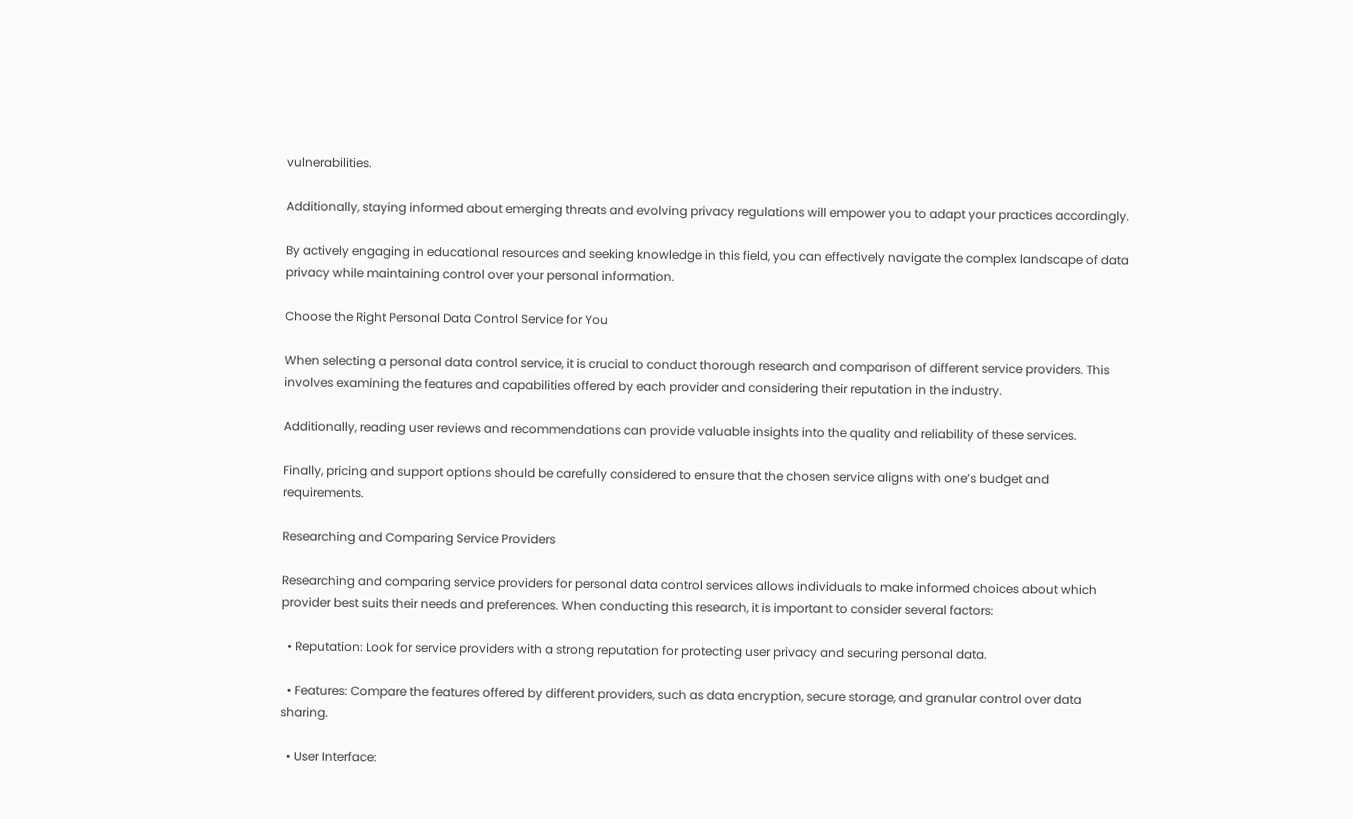vulnerabilities.

Additionally, staying informed about emerging threats and evolving privacy regulations will empower you to adapt your practices accordingly.

By actively engaging in educational resources and seeking knowledge in this field, you can effectively navigate the complex landscape of data privacy while maintaining control over your personal information.

Choose the Right Personal Data Control Service for You

When selecting a personal data control service, it is crucial to conduct thorough research and comparison of different service providers. This involves examining the features and capabilities offered by each provider and considering their reputation in the industry.

Additionally, reading user reviews and recommendations can provide valuable insights into the quality and reliability of these services.

Finally, pricing and support options should be carefully considered to ensure that the chosen service aligns with one’s budget and requirements.

Researching and Comparing Service Providers

Researching and comparing service providers for personal data control services allows individuals to make informed choices about which provider best suits their needs and preferences. When conducting this research, it is important to consider several factors:

  • Reputation: Look for service providers with a strong reputation for protecting user privacy and securing personal data.

  • Features: Compare the features offered by different providers, such as data encryption, secure storage, and granular control over data sharing.

  • User Interface: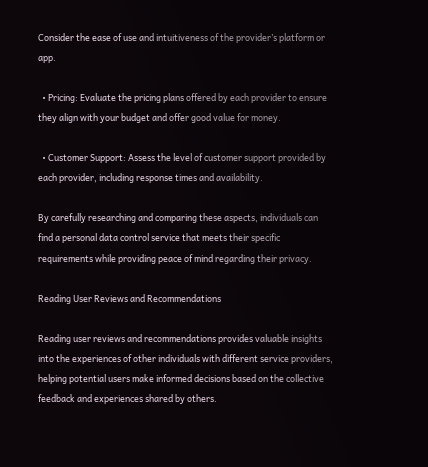Consider the ease of use and intuitiveness of the provider’s platform or app.

  • Pricing: Evaluate the pricing plans offered by each provider to ensure they align with your budget and offer good value for money.

  • Customer Support: Assess the level of customer support provided by each provider, including response times and availability.

By carefully researching and comparing these aspects, individuals can find a personal data control service that meets their specific requirements while providing peace of mind regarding their privacy.

Reading User Reviews and Recommendations

Reading user reviews and recommendations provides valuable insights into the experiences of other individuals with different service providers, helping potential users make informed decisions based on the collective feedback and experiences shared by others.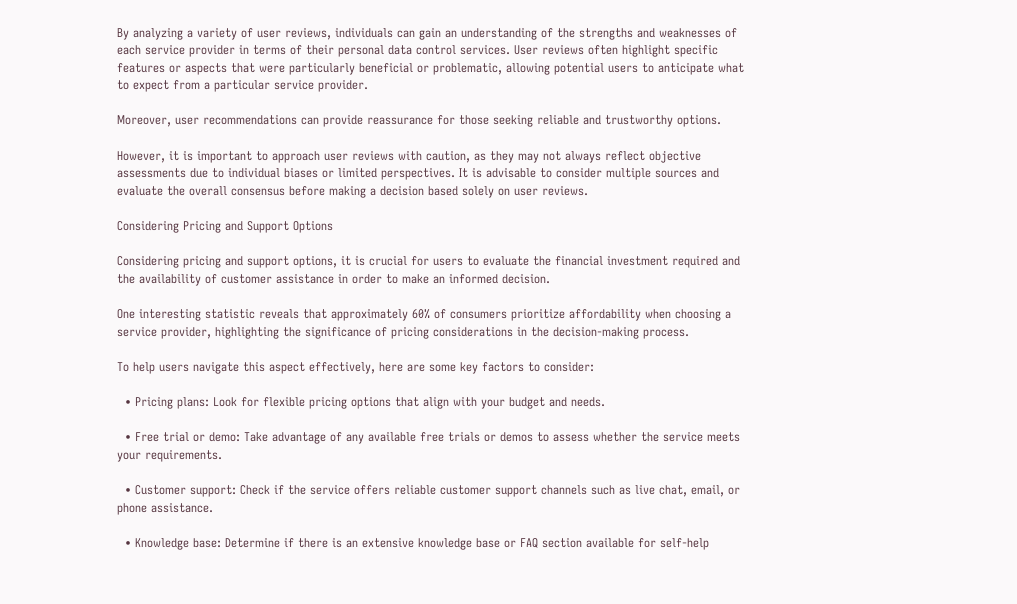By analyzing a variety of user reviews, individuals can gain an understanding of the strengths and weaknesses of each service provider in terms of their personal data control services. User reviews often highlight specific features or aspects that were particularly beneficial or problematic, allowing potential users to anticipate what to expect from a particular service provider.

Moreover, user recommendations can provide reassurance for those seeking reliable and trustworthy options.

However, it is important to approach user reviews with caution, as they may not always reflect objective assessments due to individual biases or limited perspectives. It is advisable to consider multiple sources and evaluate the overall consensus before making a decision based solely on user reviews.

Considering Pricing and Support Options

Considering pricing and support options, it is crucial for users to evaluate the financial investment required and the availability of customer assistance in order to make an informed decision.

One interesting statistic reveals that approximately 60% of consumers prioritize affordability when choosing a service provider, highlighting the significance of pricing considerations in the decision-making process.

To help users navigate this aspect effectively, here are some key factors to consider:

  • Pricing plans: Look for flexible pricing options that align with your budget and needs.

  • Free trial or demo: Take advantage of any available free trials or demos to assess whether the service meets your requirements.

  • Customer support: Check if the service offers reliable customer support channels such as live chat, email, or phone assistance.

  • Knowledge base: Determine if there is an extensive knowledge base or FAQ section available for self-help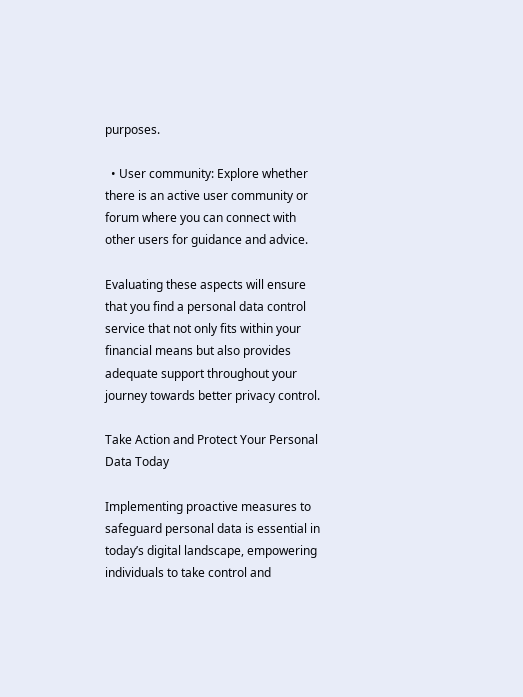purposes.

  • User community: Explore whether there is an active user community or forum where you can connect with other users for guidance and advice.

Evaluating these aspects will ensure that you find a personal data control service that not only fits within your financial means but also provides adequate support throughout your journey towards better privacy control.

Take Action and Protect Your Personal Data Today

Implementing proactive measures to safeguard personal data is essential in today’s digital landscape, empowering individuals to take control and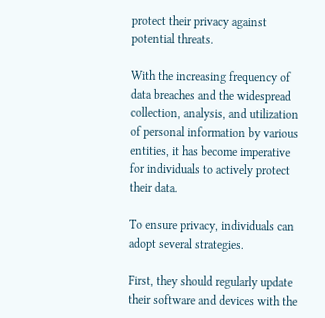protect their privacy against potential threats.

With the increasing frequency of data breaches and the widespread collection, analysis, and utilization of personal information by various entities, it has become imperative for individuals to actively protect their data.

To ensure privacy, individuals can adopt several strategies.

First, they should regularly update their software and devices with the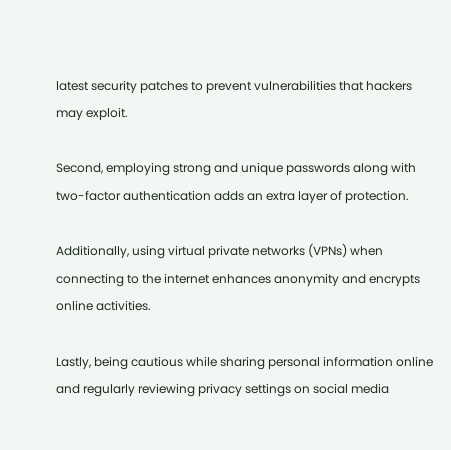latest security patches to prevent vulnerabilities that hackers may exploit.

Second, employing strong and unique passwords along with two-factor authentication adds an extra layer of protection.

Additionally, using virtual private networks (VPNs) when connecting to the internet enhances anonymity and encrypts online activities.

Lastly, being cautious while sharing personal information online and regularly reviewing privacy settings on social media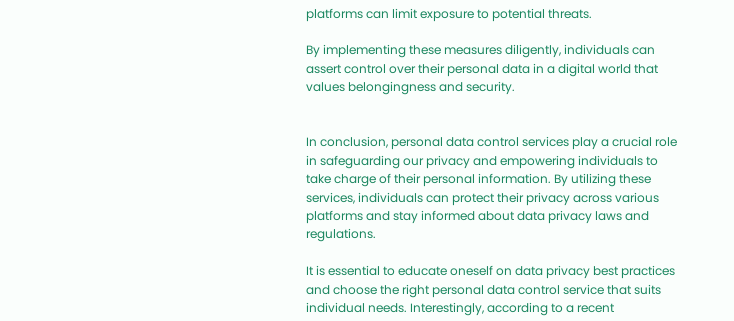platforms can limit exposure to potential threats.

By implementing these measures diligently, individuals can assert control over their personal data in a digital world that values belongingness and security.


In conclusion, personal data control services play a crucial role in safeguarding our privacy and empowering individuals to take charge of their personal information. By utilizing these services, individuals can protect their privacy across various platforms and stay informed about data privacy laws and regulations.

It is essential to educate oneself on data privacy best practices and choose the right personal data control service that suits individual needs. Interestingly, according to a recent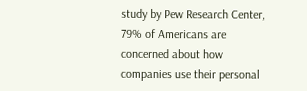study by Pew Research Center, 79% of Americans are concerned about how companies use their personal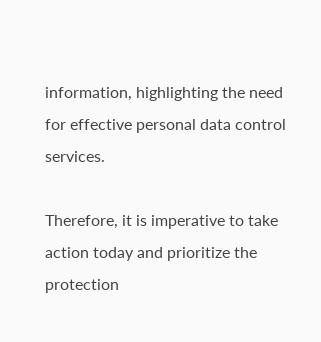information, highlighting the need for effective personal data control services.

Therefore, it is imperative to take action today and prioritize the protection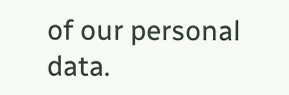of our personal data.